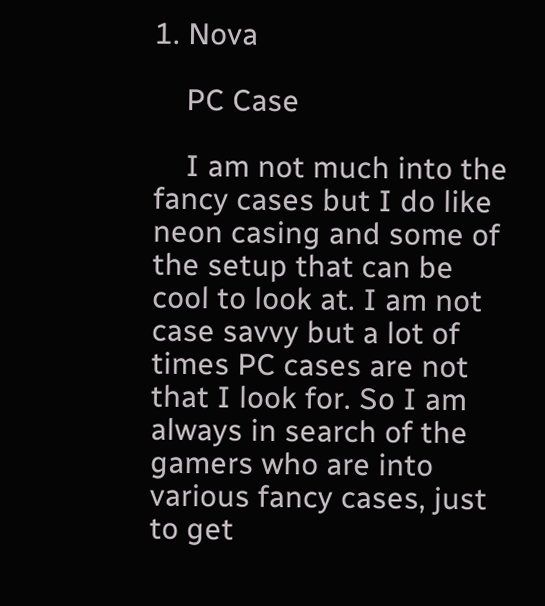1. Nova

    PC Case

    I am not much into the fancy cases but I do like neon casing and some of the setup that can be cool to look at. I am not case savvy but a lot of times PC cases are not that I look for. So I am always in search of the gamers who are into various fancy cases, just to get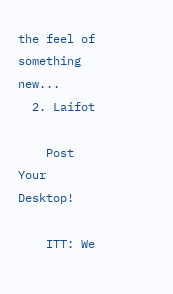the feel of something new...
  2. Laifot

    Post Your Desktop!

    ITT: We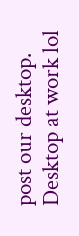post our desktop. Desktop at work lol